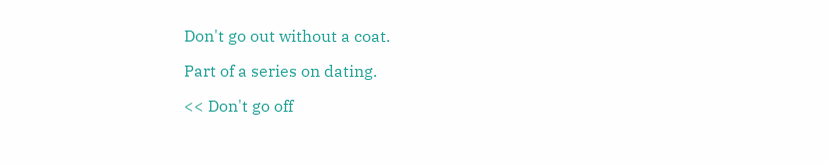Don't go out without a coat.

Part of a series on dating.

<< Don't go off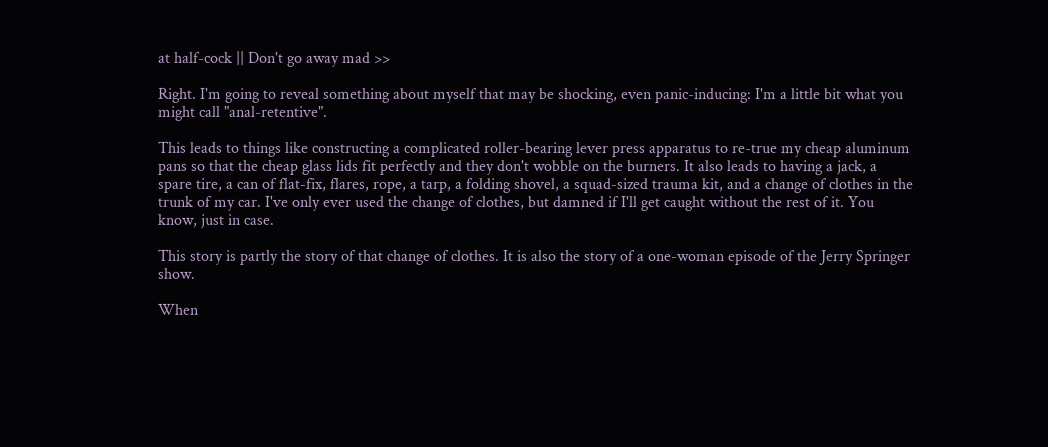at half-cock || Don't go away mad >>

Right. I'm going to reveal something about myself that may be shocking, even panic-inducing: I'm a little bit what you might call "anal-retentive".

This leads to things like constructing a complicated roller-bearing lever press apparatus to re-true my cheap aluminum pans so that the cheap glass lids fit perfectly and they don't wobble on the burners. It also leads to having a jack, a spare tire, a can of flat-fix, flares, rope, a tarp, a folding shovel, a squad-sized trauma kit, and a change of clothes in the trunk of my car. I've only ever used the change of clothes, but damned if I'll get caught without the rest of it. You know, just in case.

This story is partly the story of that change of clothes. It is also the story of a one-woman episode of the Jerry Springer show.

When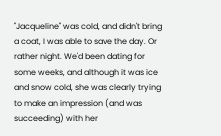"Jacqueline" was cold, and didn't bring a coat, I was able to save the day. Or rather night. We'd been dating for some weeks, and although it was ice and snow cold, she was clearly trying to make an impression (and was succeeding) with her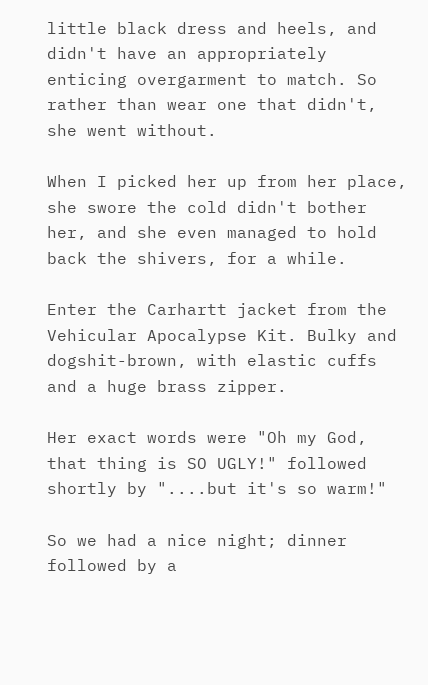little black dress and heels, and didn't have an appropriately enticing overgarment to match. So rather than wear one that didn't, she went without.

When I picked her up from her place, she swore the cold didn't bother her, and she even managed to hold back the shivers, for a while.

Enter the Carhartt jacket from the Vehicular Apocalypse Kit. Bulky and dogshit-brown, with elastic cuffs and a huge brass zipper.

Her exact words were "Oh my God, that thing is SO UGLY!" followed shortly by "....but it's so warm!"

So we had a nice night; dinner followed by a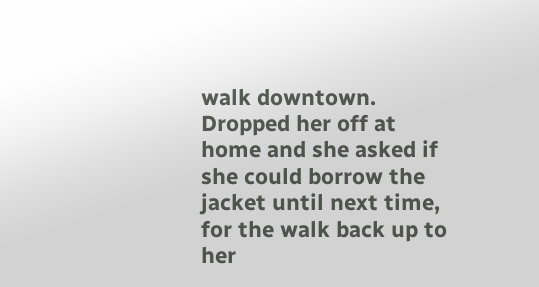walk downtown. Dropped her off at home and she asked if she could borrow the jacket until next time, for the walk back up to her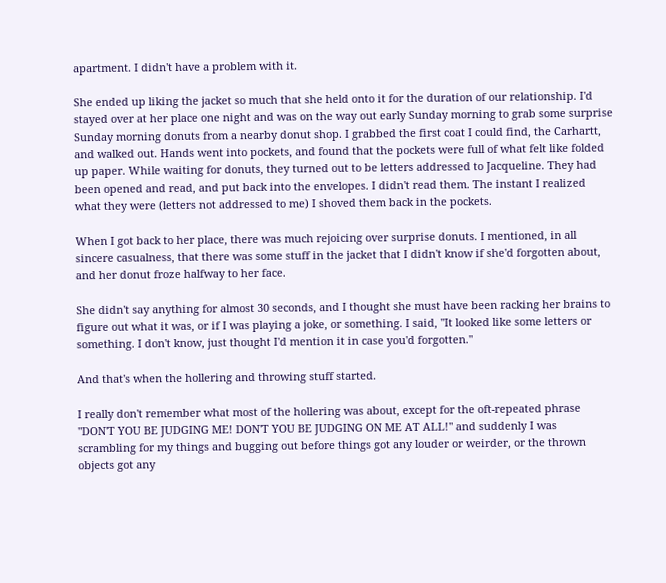apartment. I didn't have a problem with it.

She ended up liking the jacket so much that she held onto it for the duration of our relationship. I'd stayed over at her place one night and was on the way out early Sunday morning to grab some surprise Sunday morning donuts from a nearby donut shop. I grabbed the first coat I could find, the Carhartt, and walked out. Hands went into pockets, and found that the pockets were full of what felt like folded up paper. While waiting for donuts, they turned out to be letters addressed to Jacqueline. They had been opened and read, and put back into the envelopes. I didn't read them. The instant I realized what they were (letters not addressed to me) I shoved them back in the pockets.

When I got back to her place, there was much rejoicing over surprise donuts. I mentioned, in all sincere casualness, that there was some stuff in the jacket that I didn't know if she'd forgotten about, and her donut froze halfway to her face.

She didn't say anything for almost 30 seconds, and I thought she must have been racking her brains to figure out what it was, or if I was playing a joke, or something. I said, "It looked like some letters or something. I don't know, just thought I'd mention it in case you'd forgotten."

And that's when the hollering and throwing stuff started.

I really don't remember what most of the hollering was about, except for the oft-repeated phrase "DON'T YOU BE JUDGING ME! DON'T YOU BE JUDGING ON ME AT ALL!" and suddenly I was scrambling for my things and bugging out before things got any louder or weirder, or the thrown objects got any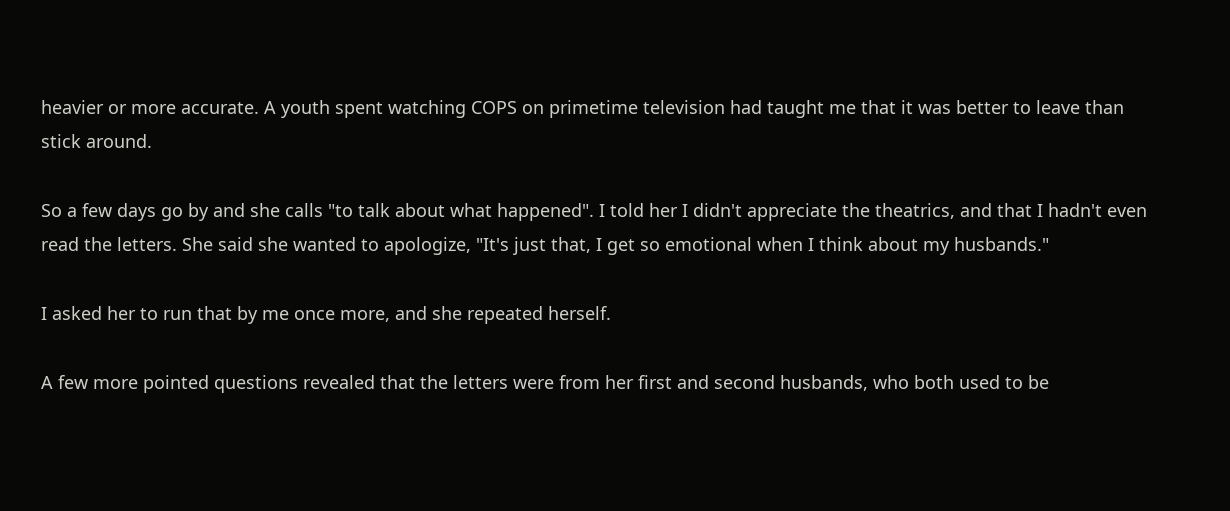heavier or more accurate. A youth spent watching COPS on primetime television had taught me that it was better to leave than stick around.

So a few days go by and she calls "to talk about what happened". I told her I didn't appreciate the theatrics, and that I hadn't even read the letters. She said she wanted to apologize, "It's just that, I get so emotional when I think about my husbands."

I asked her to run that by me once more, and she repeated herself.

A few more pointed questions revealed that the letters were from her first and second husbands, who both used to be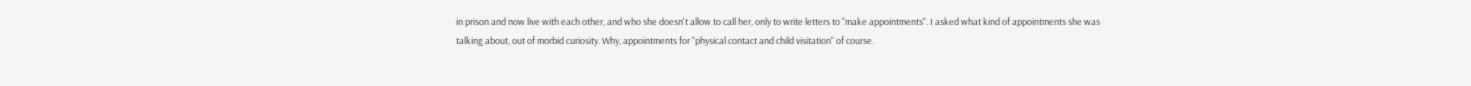in prison and now live with each other, and who she doesn't allow to call her, only to write letters to "make appointments". I asked what kind of appointments she was talking about, out of morbid curiosity. Why, appointments for "physical contact and child visitation" of course.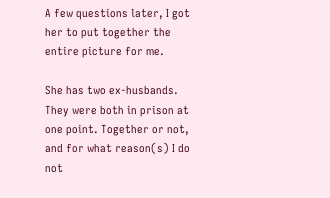A few questions later, I got her to put together the entire picture for me.

She has two ex-husbands. They were both in prison at one point. Together or not, and for what reason(s) I do not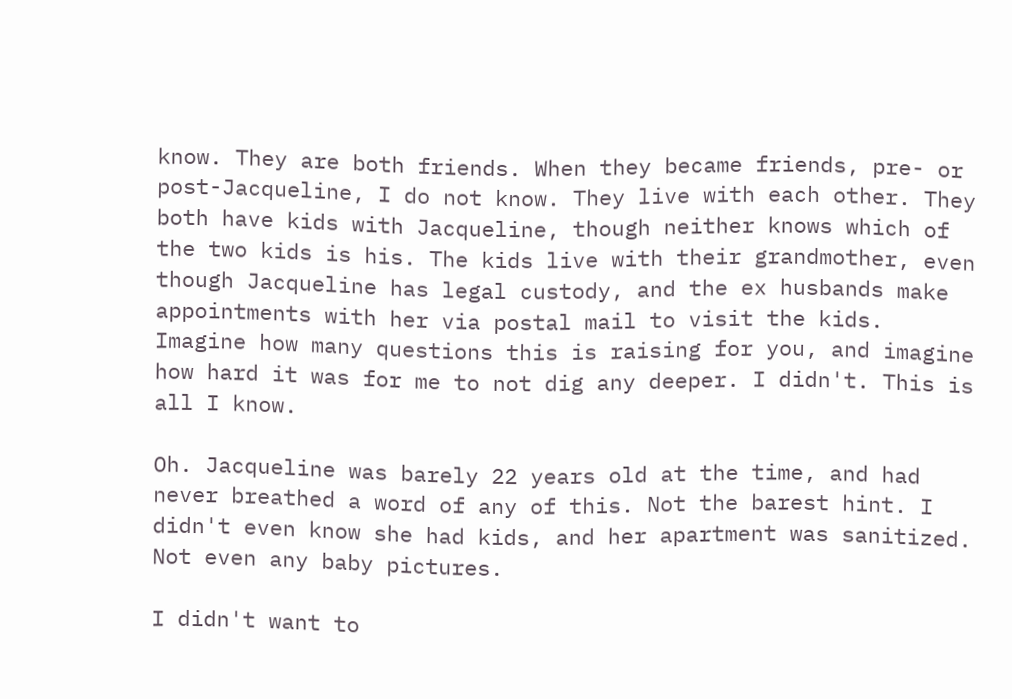know. They are both friends. When they became friends, pre- or post-Jacqueline, I do not know. They live with each other. They both have kids with Jacqueline, though neither knows which of the two kids is his. The kids live with their grandmother, even though Jacqueline has legal custody, and the ex husbands make appointments with her via postal mail to visit the kids. Imagine how many questions this is raising for you, and imagine how hard it was for me to not dig any deeper. I didn't. This is all I know.

Oh. Jacqueline was barely 22 years old at the time, and had never breathed a word of any of this. Not the barest hint. I didn't even know she had kids, and her apartment was sanitized. Not even any baby pictures.

I didn't want to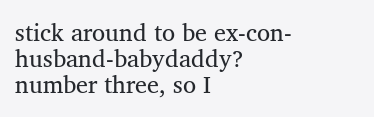stick around to be ex-con-husband-babydaddy? number three, so I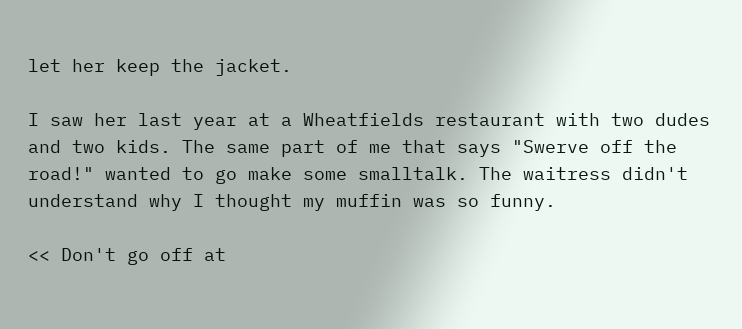let her keep the jacket.

I saw her last year at a Wheatfields restaurant with two dudes and two kids. The same part of me that says "Swerve off the road!" wanted to go make some smalltalk. The waitress didn't understand why I thought my muffin was so funny.

<< Don't go off at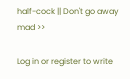half-cock || Don't go away mad >>

Log in or register to write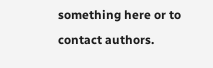something here or to contact authors.